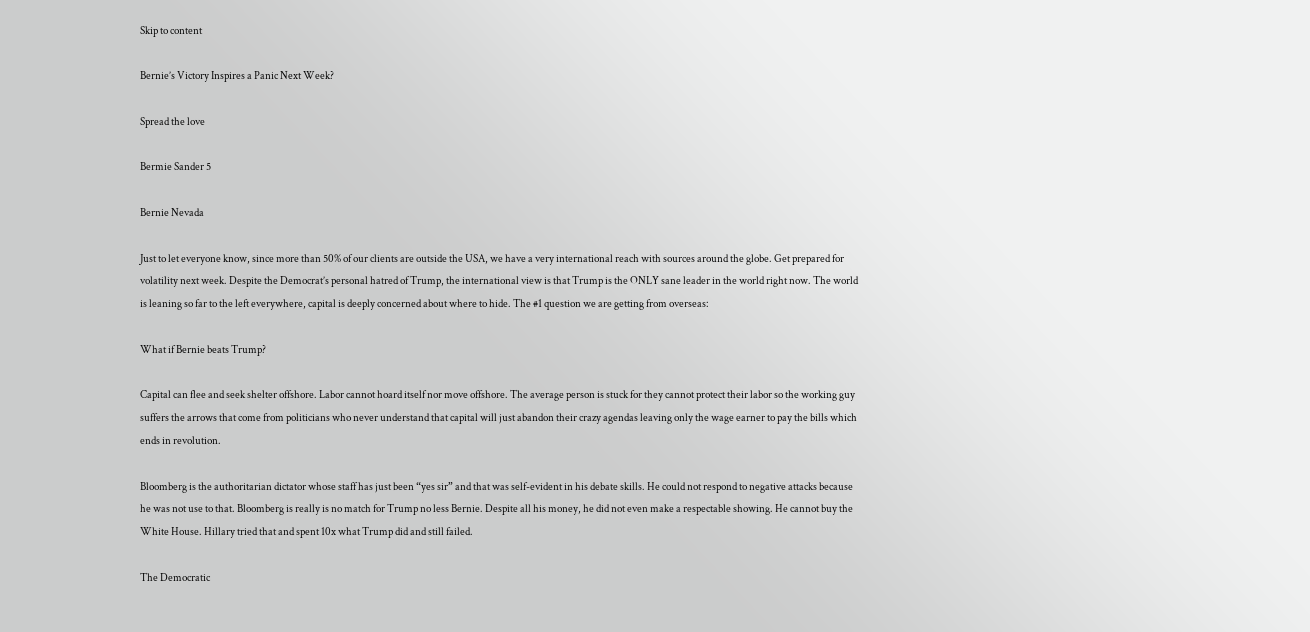Skip to content

Bernie’s Victory Inspires a Panic Next Week?

Spread the love

Bermie Sander 5

Bernie Nevada

Just to let everyone know, since more than 50% of our clients are outside the USA, we have a very international reach with sources around the globe. Get prepared for volatility next week. Despite the Democrat’s personal hatred of Trump, the international view is that Trump is the ONLY sane leader in the world right now. The world is leaning so far to the left everywhere, capital is deeply concerned about where to hide. The #1 question we are getting from overseas:

What if Bernie beats Trump?

Capital can flee and seek shelter offshore. Labor cannot hoard itself nor move offshore. The average person is stuck for they cannot protect their labor so the working guy suffers the arrows that come from politicians who never understand that capital will just abandon their crazy agendas leaving only the wage earner to pay the bills which ends in revolution.

Bloomberg is the authoritarian dictator whose staff has just been “yes sir” and that was self-evident in his debate skills. He could not respond to negative attacks because he was not use to that. Bloomberg is really is no match for Trump no less Bernie. Despite all his money, he did not even make a respectable showing. He cannot buy the White House. Hillary tried that and spent 10x what Trump did and still failed.

The Democratic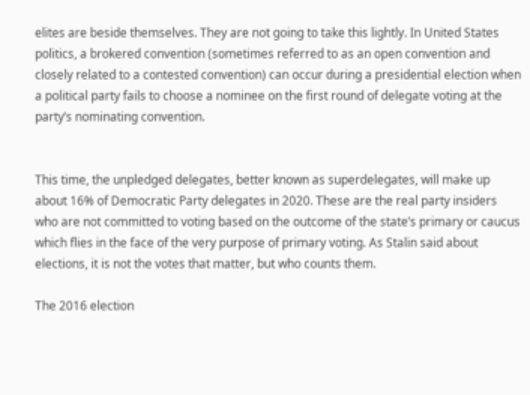elites are beside themselves. They are not going to take this lightly. In United States politics, a brokered convention (sometimes referred to as an open convention and closely related to a contested convention) can occur during a presidential election when a political party fails to choose a nominee on the first round of delegate voting at the party’s nominating convention.


This time, the unpledged delegates, better known as superdelegates, will make up about 16% of Democratic Party delegates in 2020. These are the real party insiders who are not committed to voting based on the outcome of the state’s primary or caucus which flies in the face of the very purpose of primary voting. As Stalin said about elections, it is not the votes that matter, but who counts them.

The 2016 election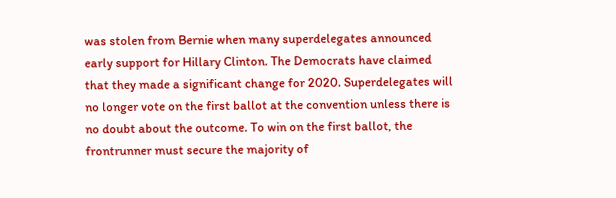was stolen from Bernie when many superdelegates announced early support for Hillary Clinton. The Democrats have claimed that they made a significant change for 2020. Superdelegates will no longer vote on the first ballot at the convention unless there is no doubt about the outcome. To win on the first ballot, the frontrunner must secure the majority of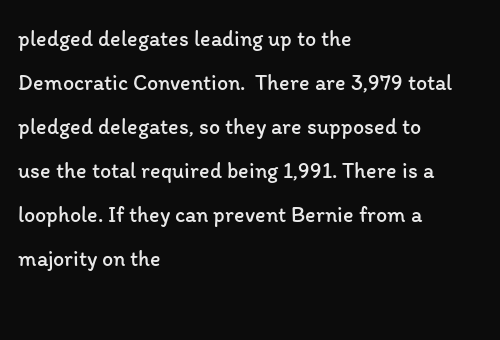pledged delegates leading up to the Democratic Convention.  There are 3,979 total pledged delegates, so they are supposed to use the total required being 1,991. There is a loophole. If they can prevent Bernie from a majority on the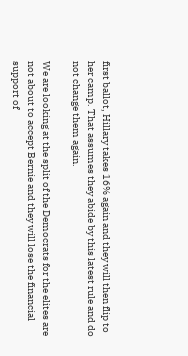first ballot, Hillary takes 16% again and they will then flip to her camp. That assumes they abide by this latest rule and do not change them again.

We are looking at the split of the Democrats for the elites are not about to accept Bernie and they will lose the financial support of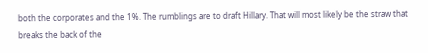both the corporates and the 1%. The rumblings are to draft Hillary. That will most likely be the straw that breaks the back of the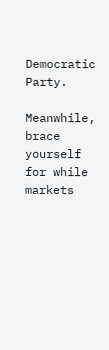Democratic Party.

Meanwhile, brace yourself for while markets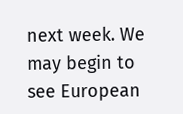next week. We may begin to see European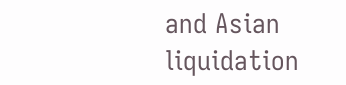and Asian liquidation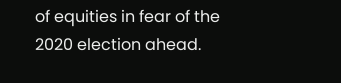of equities in fear of the 2020 election ahead.